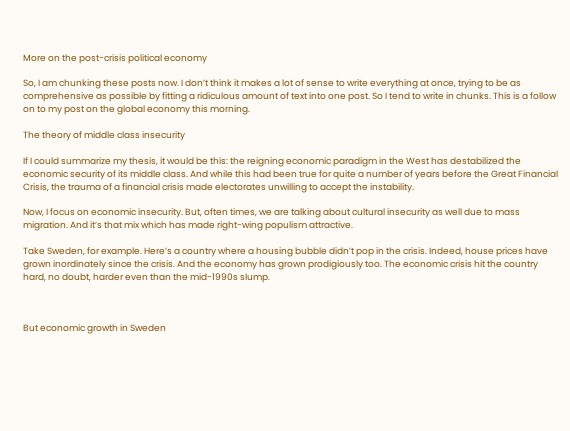More on the post-crisis political economy

So, I am chunking these posts now. I don’t think it makes a lot of sense to write everything at once, trying to be as comprehensive as possible by fitting a ridiculous amount of text into one post. So I tend to write in chunks. This is a follow on to my post on the global economy this morning.

The theory of middle class insecurity

If I could summarize my thesis, it would be this: the reigning economic paradigm in the West has destabilized the economic security of its middle class. And while this had been true for quite a number of years before the Great Financial Crisis, the trauma of a financial crisis made electorates unwilling to accept the instability.

Now, I focus on economic insecurity. But, often times, we are talking about cultural insecurity as well due to mass migration. And it’s that mix which has made right-wing populism attractive.

Take Sweden, for example. Here’s a country where a housing bubble didn’t pop in the crisis. Indeed, house prices have grown inordinately since the crisis. And the economy has grown prodigiously too. The economic crisis hit the country hard, no doubt, harder even than the mid-1990s slump.



But economic growth in Sweden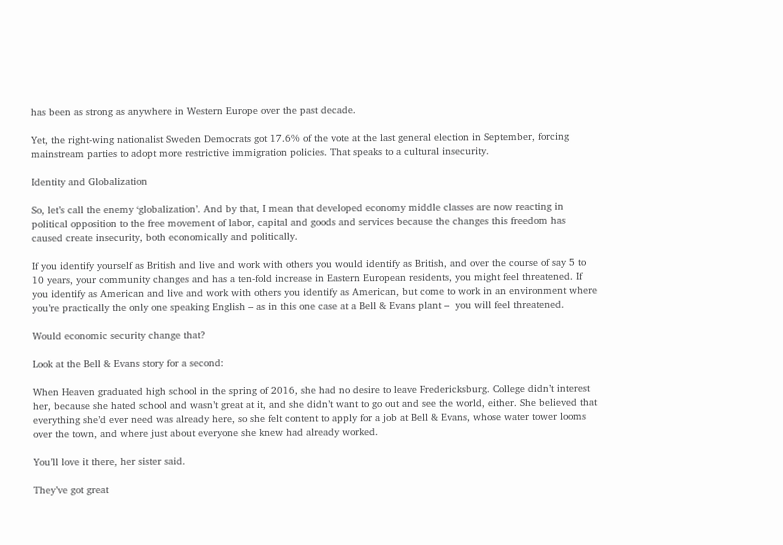has been as strong as anywhere in Western Europe over the past decade.

Yet, the right-wing nationalist Sweden Democrats got 17.6% of the vote at the last general election in September, forcing mainstream parties to adopt more restrictive immigration policies. That speaks to a cultural insecurity.

Identity and Globalization

So, let’s call the enemy ‘globalization’. And by that, I mean that developed economy middle classes are now reacting in political opposition to the free movement of labor, capital and goods and services because the changes this freedom has caused create insecurity, both economically and politically.

If you identify yourself as British and live and work with others you would identify as British, and over the course of say 5 to 10 years, your community changes and has a ten-fold increase in Eastern European residents, you might feel threatened. If you identify as American and live and work with others you identify as American, but come to work in an environment where you’re practically the only one speaking English – as in this one case at a Bell & Evans plant –  you will feel threatened.

Would economic security change that?

Look at the Bell & Evans story for a second:

When Heaven graduated high school in the spring of 2016, she had no desire to leave Fredericksburg. College didn’t interest her, because she hated school and wasn’t great at it, and she didn’t want to go out and see the world, either. She believed that everything she’d ever need was already here, so she felt content to apply for a job at Bell & Evans, whose water tower looms over the town, and where just about everyone she knew had already worked.

You’ll love it there, her sister said.

They’ve got great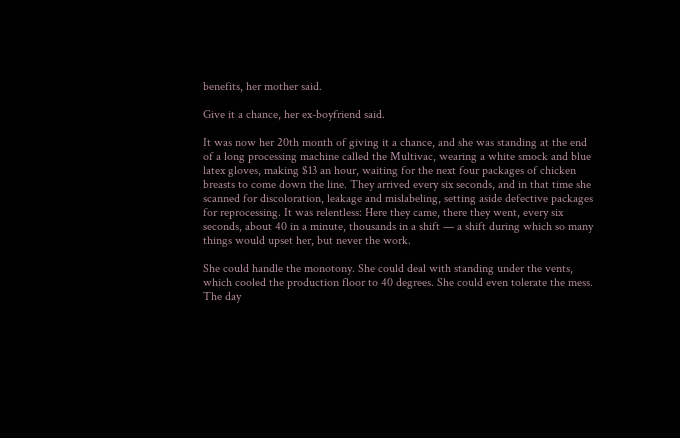benefits, her mother said.

Give it a chance, her ex-boyfriend said.

It was now her 20th month of giving it a chance, and she was standing at the end of a long processing machine called the Multivac, wearing a white smock and blue latex gloves, making $13 an hour, waiting for the next four packages of chicken breasts to come down the line. They arrived every six seconds, and in that time she scanned for discoloration, leakage and mislabeling, setting aside defective packages for reprocessing. It was relentless: Here they came, there they went, every six seconds, about 40 in a minute, thousands in a shift — a shift during which so many things would upset her, but never the work.

She could handle the monotony. She could deal with standing under the vents, which cooled the production floor to 40 degrees. She could even tolerate the mess. The day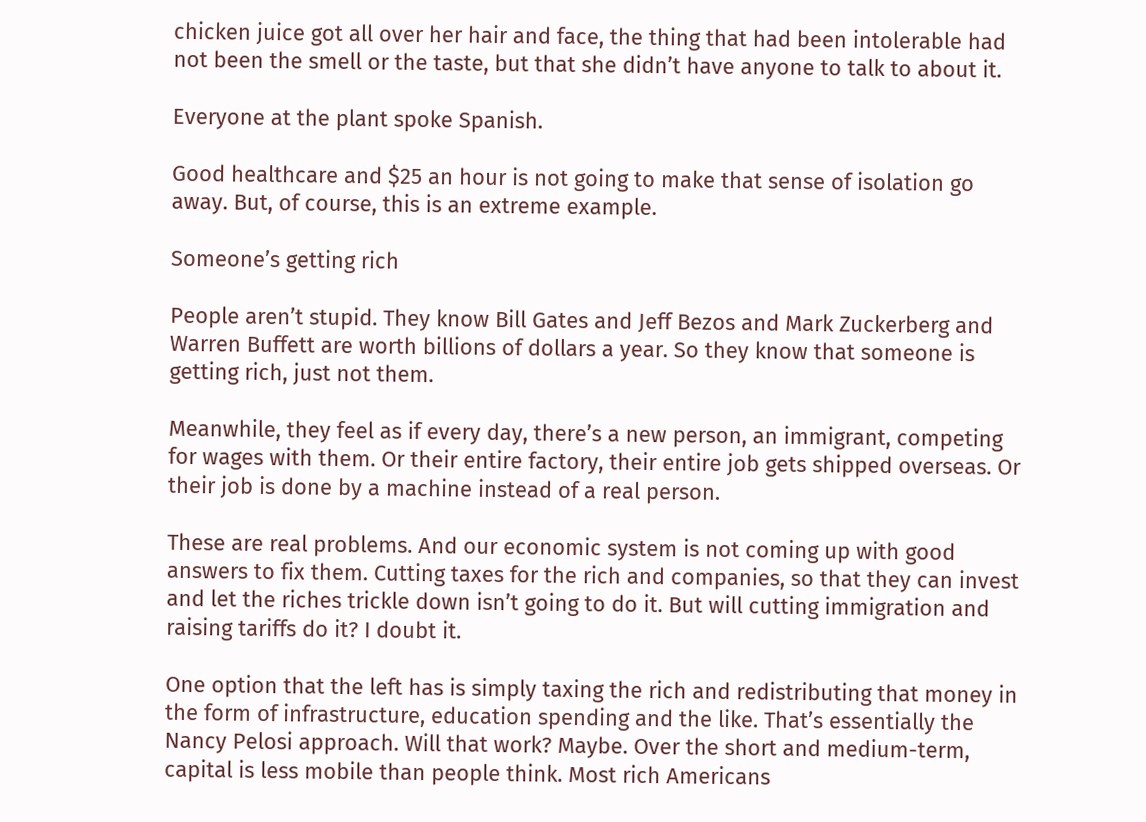chicken juice got all over her hair and face, the thing that had been intolerable had not been the smell or the taste, but that she didn’t have anyone to talk to about it.

Everyone at the plant spoke Spanish.

Good healthcare and $25 an hour is not going to make that sense of isolation go away. But, of course, this is an extreme example.

Someone’s getting rich

People aren’t stupid. They know Bill Gates and Jeff Bezos and Mark Zuckerberg and Warren Buffett are worth billions of dollars a year. So they know that someone is getting rich, just not them.

Meanwhile, they feel as if every day, there’s a new person, an immigrant, competing for wages with them. Or their entire factory, their entire job gets shipped overseas. Or their job is done by a machine instead of a real person.

These are real problems. And our economic system is not coming up with good answers to fix them. Cutting taxes for the rich and companies, so that they can invest and let the riches trickle down isn’t going to do it. But will cutting immigration and raising tariffs do it? I doubt it.

One option that the left has is simply taxing the rich and redistributing that money in the form of infrastructure, education spending and the like. That’s essentially the Nancy Pelosi approach. Will that work? Maybe. Over the short and medium-term, capital is less mobile than people think. Most rich Americans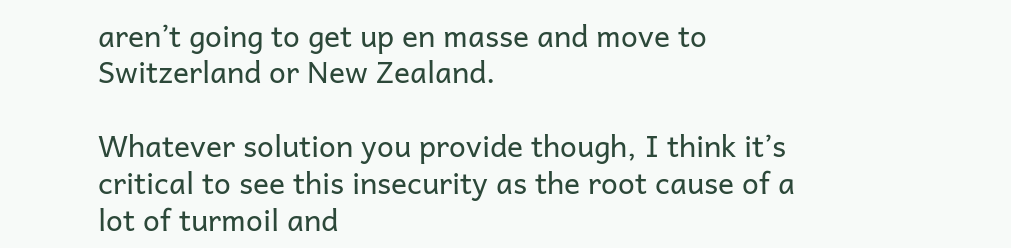aren’t going to get up en masse and move to Switzerland or New Zealand.

Whatever solution you provide though, I think it’s critical to see this insecurity as the root cause of a lot of turmoil and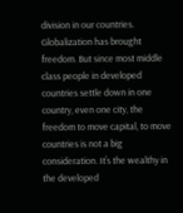division in our countries. Globalization has brought freedom. But since most middle class people in developed countries settle down in one country, even one city, the freedom to move capital, to move countries is not a big consideration. It’s the wealthy in the developed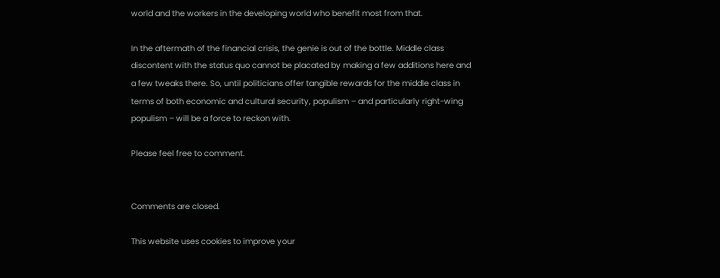world and the workers in the developing world who benefit most from that.

In the aftermath of the financial crisis, the genie is out of the bottle. Middle class discontent with the status quo cannot be placated by making a few additions here and a few tweaks there. So, until politicians offer tangible rewards for the middle class in terms of both economic and cultural security, populism – and particularly right-wing populism – will be a force to reckon with.

Please feel free to comment.


Comments are closed.

This website uses cookies to improve your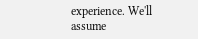experience. We'll assume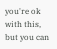you're ok with this, but you can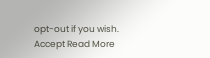opt-out if you wish. Accept Read More